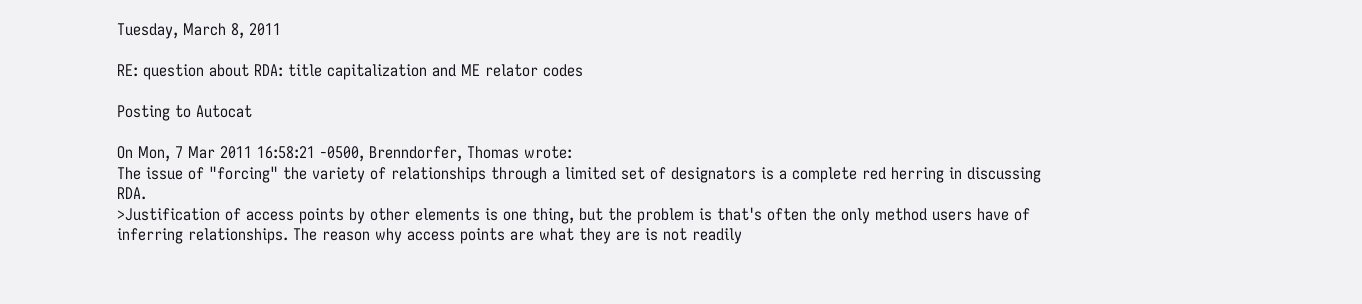Tuesday, March 8, 2011

RE: question about RDA: title capitalization and ME relator codes

Posting to Autocat

On Mon, 7 Mar 2011 16:58:21 -0500, Brenndorfer, Thomas wrote:
The issue of "forcing" the variety of relationships through a limited set of designators is a complete red herring in discussing RDA.
>Justification of access points by other elements is one thing, but the problem is that's often the only method users have of inferring relationships. The reason why access points are what they are is not readily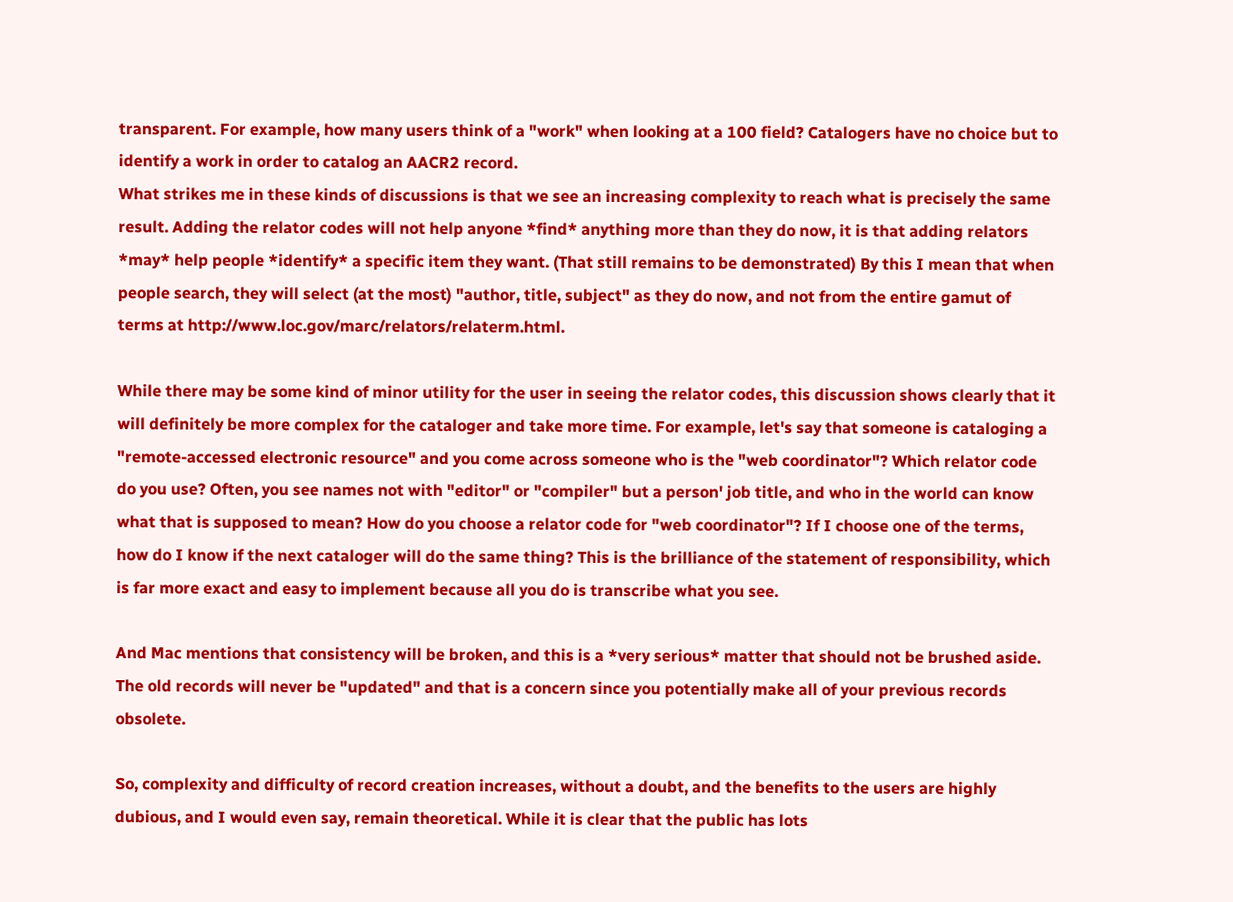transparent. For example, how many users think of a "work" when looking at a 100 field? Catalogers have no choice but to identify a work in order to catalog an AACR2 record.
What strikes me in these kinds of discussions is that we see an increasing complexity to reach what is precisely the same result. Adding the relator codes will not help anyone *find* anything more than they do now, it is that adding relators *may* help people *identify* a specific item they want. (That still remains to be demonstrated) By this I mean that when people search, they will select (at the most) "author, title, subject" as they do now, and not from the entire gamut of terms at http://www.loc.gov/marc/relators/relaterm.html.

While there may be some kind of minor utility for the user in seeing the relator codes, this discussion shows clearly that it will definitely be more complex for the cataloger and take more time. For example, let's say that someone is cataloging a "remote-accessed electronic resource" and you come across someone who is the "web coordinator"? Which relator code do you use? Often, you see names not with "editor" or "compiler" but a person' job title, and who in the world can know what that is supposed to mean? How do you choose a relator code for "web coordinator"? If I choose one of the terms, how do I know if the next cataloger will do the same thing? This is the brilliance of the statement of responsibility, which is far more exact and easy to implement because all you do is transcribe what you see.

And Mac mentions that consistency will be broken, and this is a *very serious* matter that should not be brushed aside. The old records will never be "updated" and that is a concern since you potentially make all of your previous records obsolete.

So, complexity and difficulty of record creation increases, without a doubt, and the benefits to the users are highly dubious, and I would even say, remain theoretical. While it is clear that the public has lots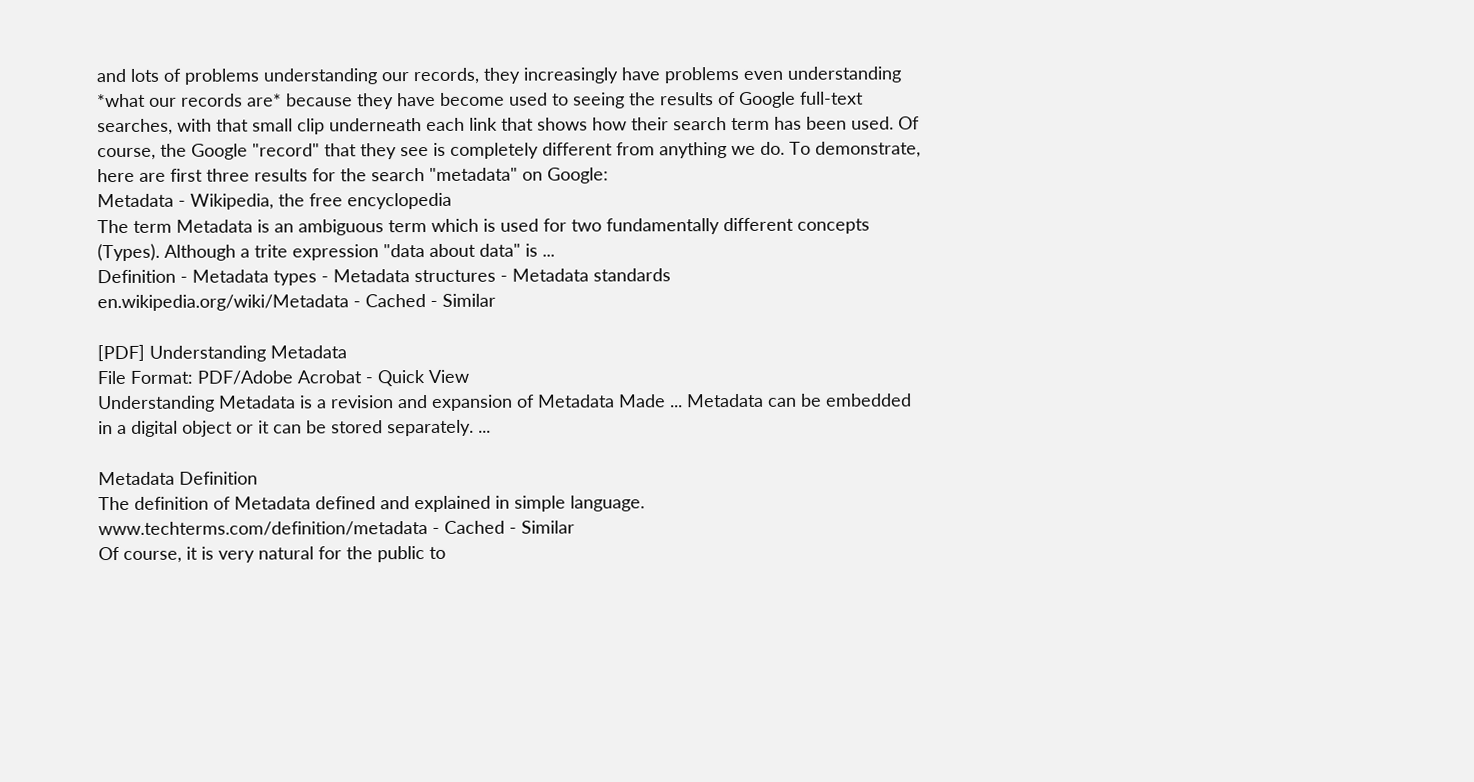and lots of problems understanding our records, they increasingly have problems even understanding *what our records are* because they have become used to seeing the results of Google full-text searches, with that small clip underneath each link that shows how their search term has been used. Of course, the Google "record" that they see is completely different from anything we do. To demonstrate, here are first three results for the search "metadata" on Google:
Metadata - Wikipedia, the free encyclopedia
The term Metadata is an ambiguous term which is used for two fundamentally different concepts (Types). Although a trite expression "data about data" is ...
Definition - Metadata types - Metadata structures - Metadata standards
en.wikipedia.org/wiki/Metadata - Cached - Similar

[PDF] Understanding Metadata
File Format: PDF/Adobe Acrobat - Quick View
Understanding Metadata is a revision and expansion of Metadata Made ... Metadata can be embedded in a digital object or it can be stored separately. ...

Metadata Definition
The definition of Metadata defined and explained in simple language.
www.techterms.com/definition/metadata - Cached - Similar
Of course, it is very natural for the public to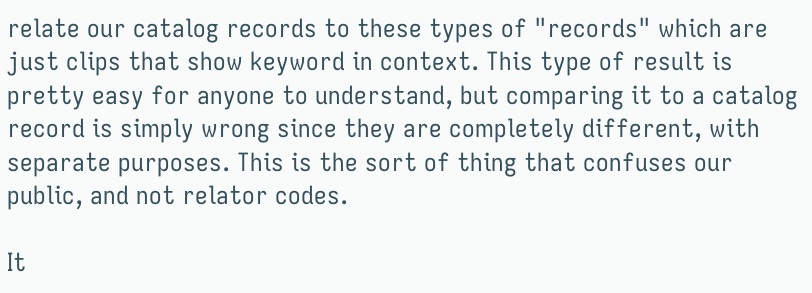relate our catalog records to these types of "records" which are just clips that show keyword in context. This type of result is pretty easy for anyone to understand, but comparing it to a catalog record is simply wrong since they are completely different, with separate purposes. This is the sort of thing that confuses our public, and not relator codes.

It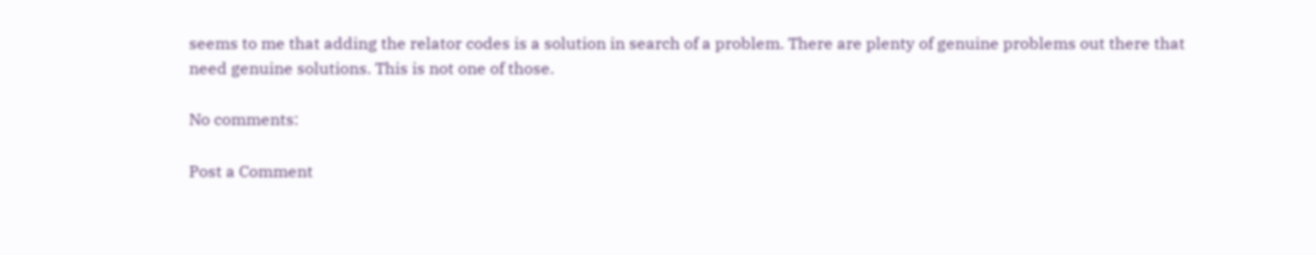seems to me that adding the relator codes is a solution in search of a problem. There are plenty of genuine problems out there that need genuine solutions. This is not one of those.

No comments:

Post a Comment